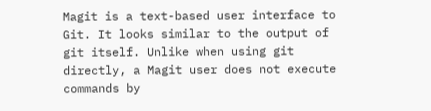Magit is a text-based user interface to Git. It looks similar to the output of git itself. Unlike when using git directly, a Magit user does not execute commands by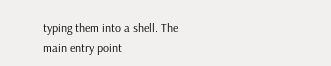typing them into a shell. The main entry point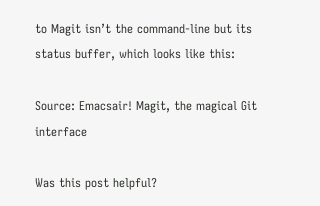to Magit isn’t the command-line but its status buffer, which looks like this:

Source: Emacsair! Magit, the magical Git interface

Was this post helpful?